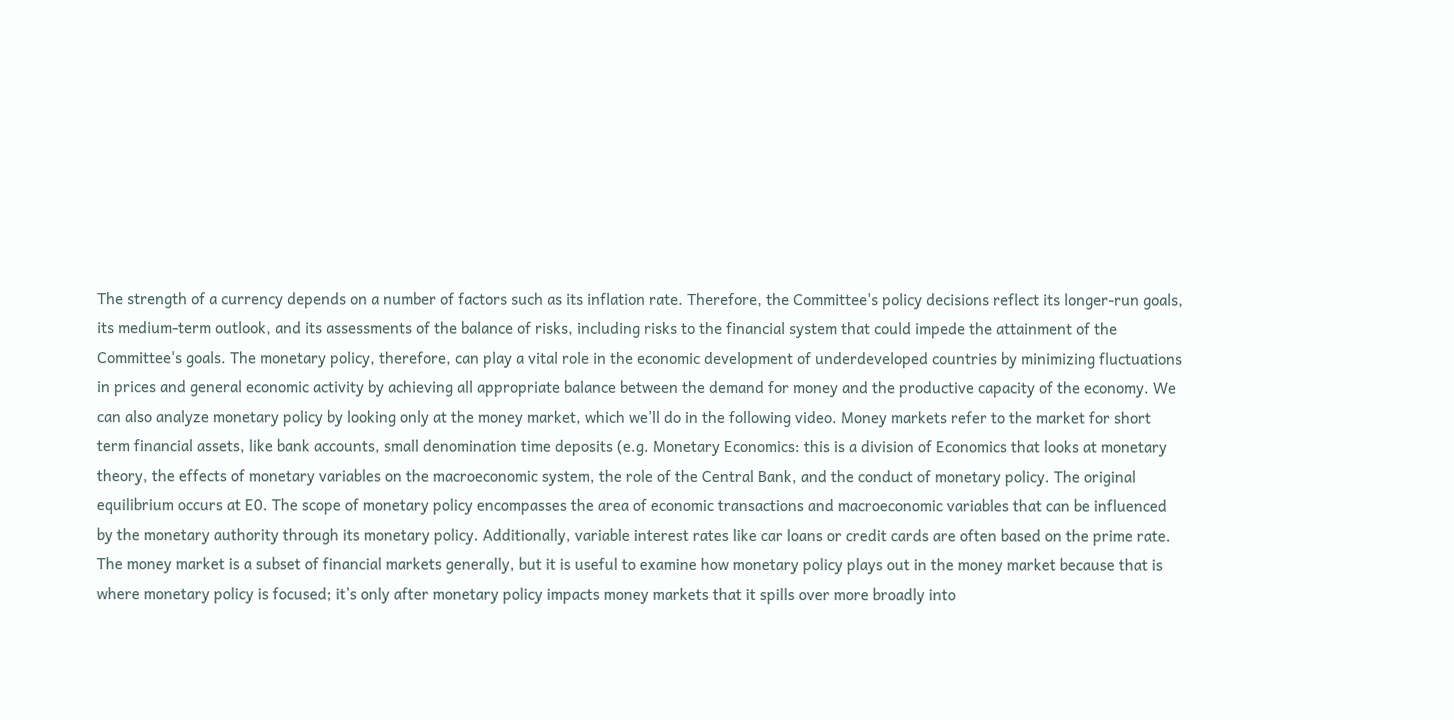The strength of a currency depends on a number of factors such as its inflation rate. Therefore, the Committee's policy decisions reflect its longer-run goals, its medium-term outlook, and its assessments of the balance of risks, including risks to the financial system that could impede the attainment of the Committee's goals. The monetary policy, therefore, can play a vital role in the economic development of underdeveloped countries by minimizing fluctuations in prices and general economic activity by achieving all appropriate balance between the demand for money and the productive capacity of the economy. We can also analyze monetary policy by looking only at the money market, which we’ll do in the following video. Money markets refer to the market for short term financial assets, like bank accounts, small denomination time deposits (e.g. Monetary Economics: this is a division of Economics that looks at monetary theory, the effects of monetary variables on the macroeconomic system, the role of the Central Bank, and the conduct of monetary policy. The original equilibrium occurs at E0. The scope of monetary policy encompasses the area of economic transactions and macroeconomic variables that can be influenced by the monetary authority through its monetary policy. Additionally, variable interest rates like car loans or credit cards are often based on the prime rate. The money market is a subset of financial markets generally, but it is useful to examine how monetary policy plays out in the money market because that is where monetary policy is focused; it’s only after monetary policy impacts money markets that it spills over more broadly into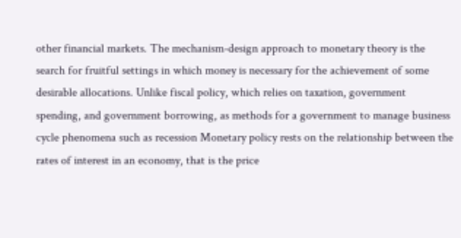other financial markets. The mechanism-design approach to monetary theory is the search for fruitful settings in which money is necessary for the achievement of some desirable allocations. Unlike fiscal policy, which relies on taxation, government spending, and government borrowing, as methods for a government to manage business cycle phenomena such as recession Monetary policy rests on the relationship between the rates of interest in an economy, that is the price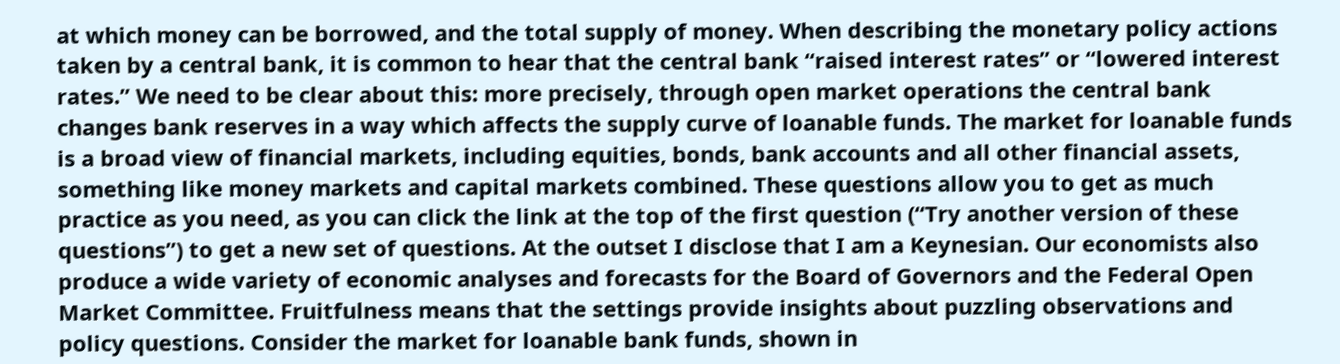at which money can be borrowed, and the total supply of money. When describing the monetary policy actions taken by a central bank, it is common to hear that the central bank “raised interest rates” or “lowered interest rates.” We need to be clear about this: more precisely, through open market operations the central bank changes bank reserves in a way which affects the supply curve of loanable funds. The market for loanable funds is a broad view of financial markets, including equities, bonds, bank accounts and all other financial assets, something like money markets and capital markets combined. These questions allow you to get as much practice as you need, as you can click the link at the top of the first question (“Try another version of these questions”) to get a new set of questions. At the outset I disclose that I am a Keynesian. Our economists also produce a wide variety of economic analyses and forecasts for the Board of Governors and the Federal Open Market Committee. Fruitfulness means that the settings provide insights about puzzling observations and policy questions. Consider the market for loanable bank funds, shown in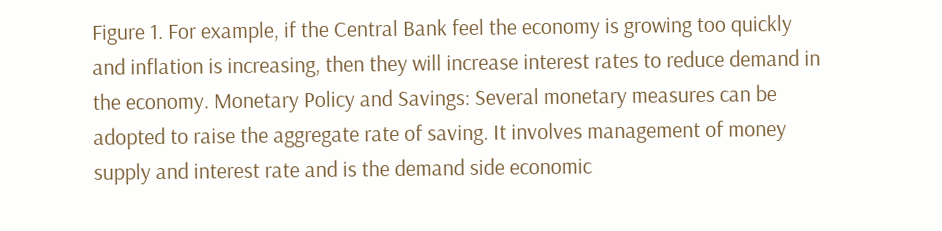Figure 1. For example, if the Central Bank feel the economy is growing too quickly and inflation is increasing, then they will increase interest rates to reduce demand in the economy. Monetary Policy and Savings: Several monetary measures can be adopted to raise the aggregate rate of saving. It involves management of money supply and interest rate and is the demand side economic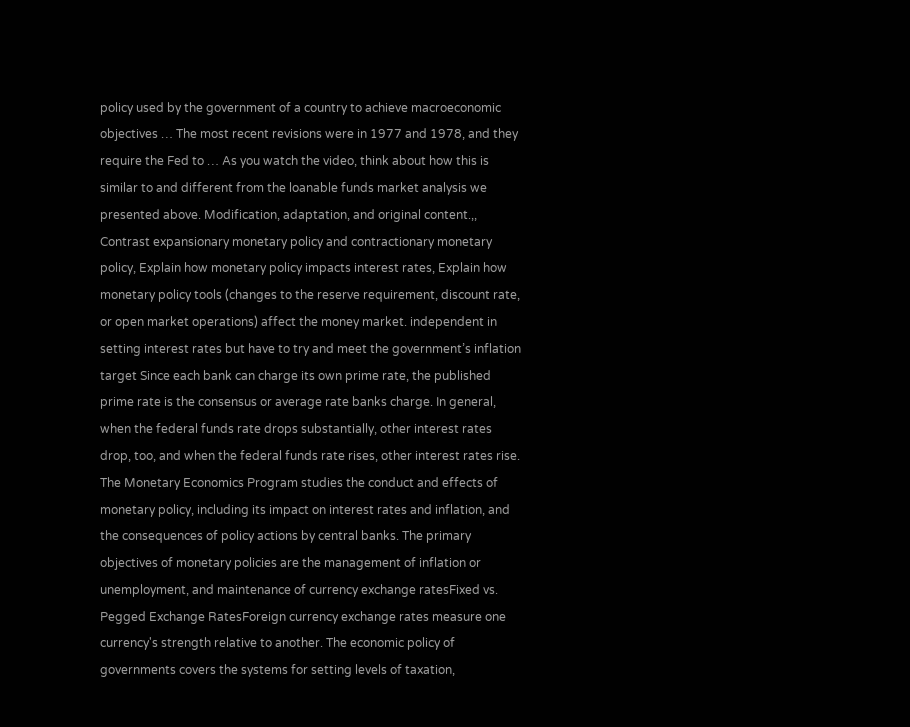policy used by the government of a country to achieve macroeconomic objectives … The most recent revisions were in 1977 and 1978, and they require the Fed to … As you watch the video, think about how this is similar to and different from the loanable funds market analysis we presented above. Modification, adaptation, and original content.,, Contrast expansionary monetary policy and contractionary monetary policy, Explain how monetary policy impacts interest rates, Explain how monetary policy tools (changes to the reserve requirement, discount rate, or open market operations) affect the money market. independent in setting interest rates but have to try and meet the government’s inflation target Since each bank can charge its own prime rate, the published prime rate is the consensus or average rate banks charge. In general, when the federal funds rate drops substantially, other interest rates drop, too, and when the federal funds rate rises, other interest rates rise. The Monetary Economics Program studies the conduct and effects of monetary policy, including its impact on interest rates and inflation, and the consequences of policy actions by central banks. The primary objectives of monetary policies are the management of inflation or unemployment, and maintenance of currency exchange ratesFixed vs. Pegged Exchange RatesForeign currency exchange rates measure one currency's strength relative to another. The economic policy of governments covers the systems for setting levels of taxation,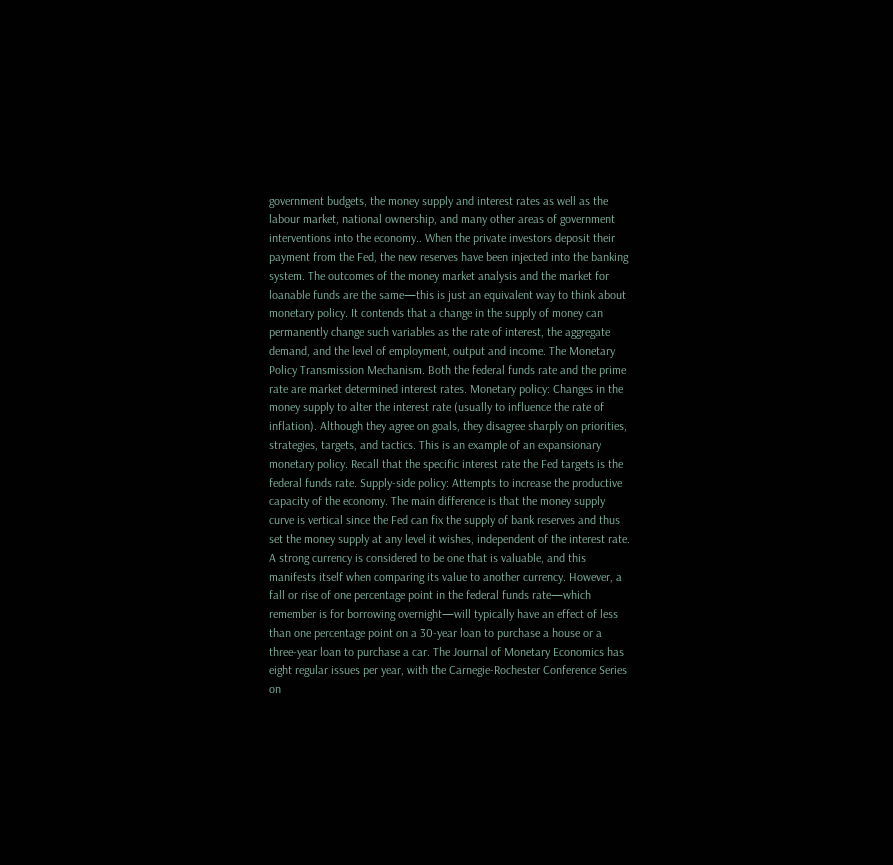government budgets, the money supply and interest rates as well as the labour market, national ownership, and many other areas of government interventions into the economy.. When the private investors deposit their payment from the Fed, the new reserves have been injected into the banking system. The outcomes of the money market analysis and the market for loanable funds are the same—this is just an equivalent way to think about monetary policy. It contends that a change in the supply of money can permanently change such variables as the rate of interest, the aggregate demand, and the level of employment, output and income. The Monetary Policy Transmission Mechanism. Both the federal funds rate and the prime rate are market determined interest rates. Monetary policy: Changes in the money supply to alter the interest rate (usually to influence the rate of inflation). Although they agree on goals, they disagree sharply on priorities, strategies, targets, and tactics. This is an example of an expansionary monetary policy. Recall that the specific interest rate the Fed targets is the federal funds rate. Supply-side policy: Attempts to increase the productive capacity of the economy. The main difference is that the money supply curve is vertical since the Fed can fix the supply of bank reserves and thus set the money supply at any level it wishes, independent of the interest rate. A strong currency is considered to be one that is valuable, and this manifests itself when comparing its value to another currency. However, a fall or rise of one percentage point in the federal funds rate—which remember is for borrowing overnight—will typically have an effect of less than one percentage point on a 30-year loan to purchase a house or a three-year loan to purchase a car. The Journal of Monetary Economics has eight regular issues per year, with the Carnegie-Rochester Conference Series on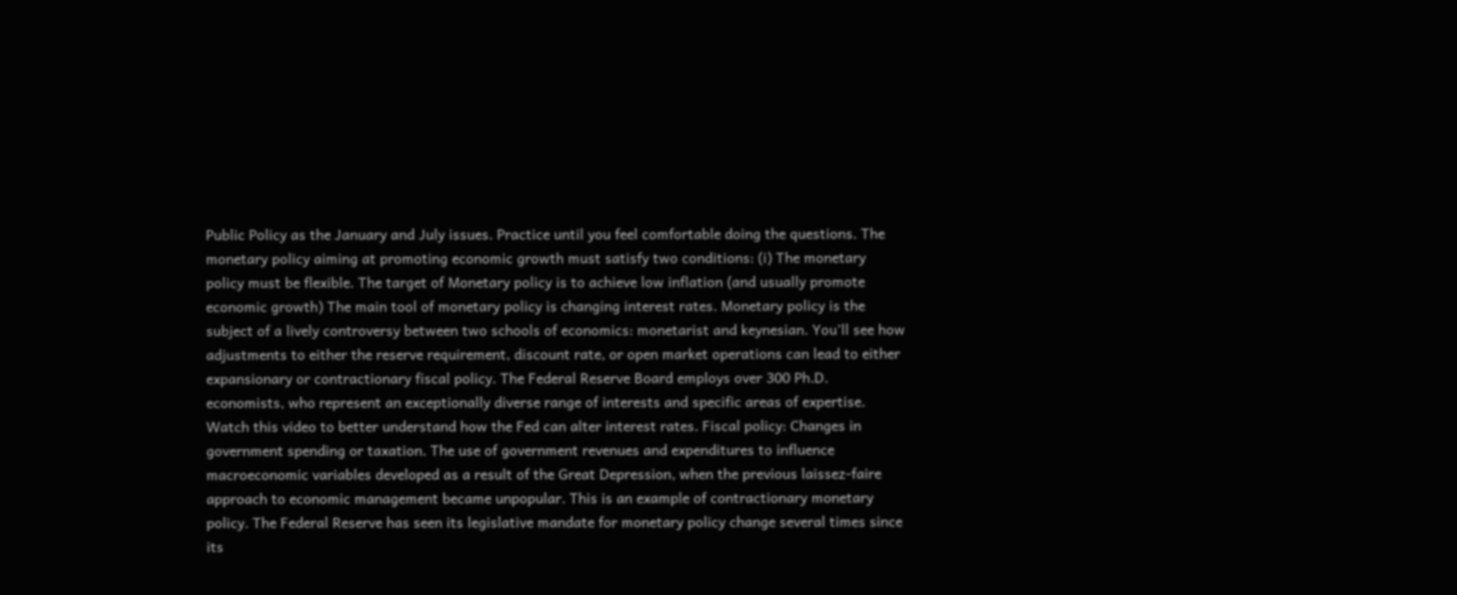Public Policy as the January and July issues. Practice until you feel comfortable doing the questions. The monetary policy aiming at promoting economic growth must satisfy two conditions: (i) The monetary policy must be flexible. The target of Monetary policy is to achieve low inflation (and usually promote economic growth) The main tool of monetary policy is changing interest rates. Monetary policy is the subject of a lively controversy between two schools of economics: monetarist and keynesian. You’ll see how adjustments to either the reserve requirement, discount rate, or open market operations can lead to either expansionary or contractionary fiscal policy. The Federal Reserve Board employs over 300 Ph.D. economists, who represent an exceptionally diverse range of interests and specific areas of expertise. Watch this video to better understand how the Fed can alter interest rates. Fiscal policy: Changes in government spending or taxation. The use of government revenues and expenditures to influence macroeconomic variables developed as a result of the Great Depression, when the previous laissez-faire approach to economic management became unpopular. This is an example of contractionary monetary policy. The Federal Reserve has seen its legislative mandate for monetary policy change several times since its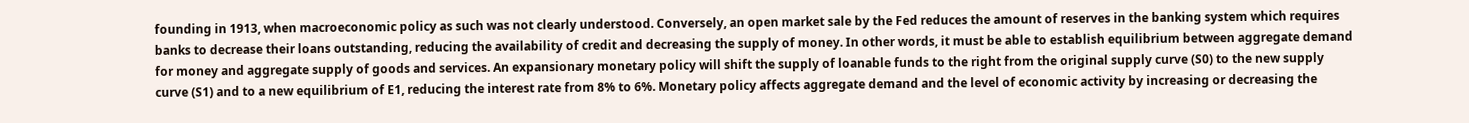founding in 1913, when macroeconomic policy as such was not clearly understood. Conversely, an open market sale by the Fed reduces the amount of reserves in the banking system which requires banks to decrease their loans outstanding, reducing the availability of credit and decreasing the supply of money. In other words, it must be able to establish equilibrium between aggregate demand for money and aggregate supply of goods and services. An expansionary monetary policy will shift the supply of loanable funds to the right from the original supply curve (S0) to the new supply curve (S1) and to a new equilibrium of E1, reducing the interest rate from 8% to 6%. Monetary policy affects aggregate demand and the level of economic activity by increasing or decreasing the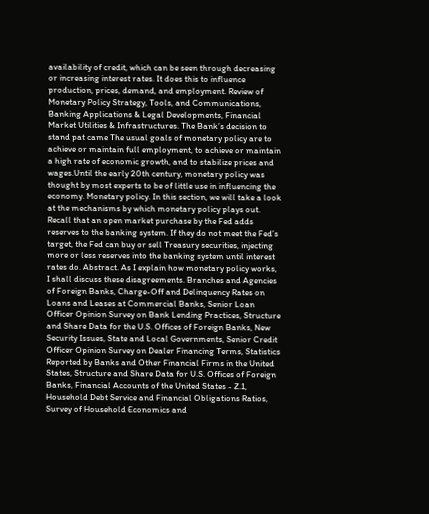availability of credit, which can be seen through decreasing or increasing interest rates. It does this to influence production, prices, demand, and employment. Review of Monetary Policy Strategy, Tools, and Communications, Banking Applications & Legal Developments, Financial Market Utilities & Infrastructures. The Bank’s decision to stand pat came The usual goals of monetary policy are to achieve or maintain full employment, to achieve or maintain a high rate of economic growth, and to stabilize prices and wages.Until the early 20th century, monetary policy was thought by most experts to be of little use in influencing the economy. Monetary policy. In this section, we will take a look at the mechanisms by which monetary policy plays out. Recall that an open market purchase by the Fed adds reserves to the banking system. If they do not meet the Fed’s target, the Fed can buy or sell Treasury securities, injecting more or less reserves into the banking system until interest rates do. Abstract. As I explain how monetary policy works, I shall discuss these disagreements. Branches and Agencies of Foreign Banks, Charge-Off and Delinquency Rates on Loans and Leases at Commercial Banks, Senior Loan Officer Opinion Survey on Bank Lending Practices, Structure and Share Data for the U.S. Offices of Foreign Banks, New Security Issues, State and Local Governments, Senior Credit Officer Opinion Survey on Dealer Financing Terms, Statistics Reported by Banks and Other Financial Firms in the United States, Structure and Share Data for U.S. Offices of Foreign Banks, Financial Accounts of the United States - Z.1, Household Debt Service and Financial Obligations Ratios, Survey of Household Economics and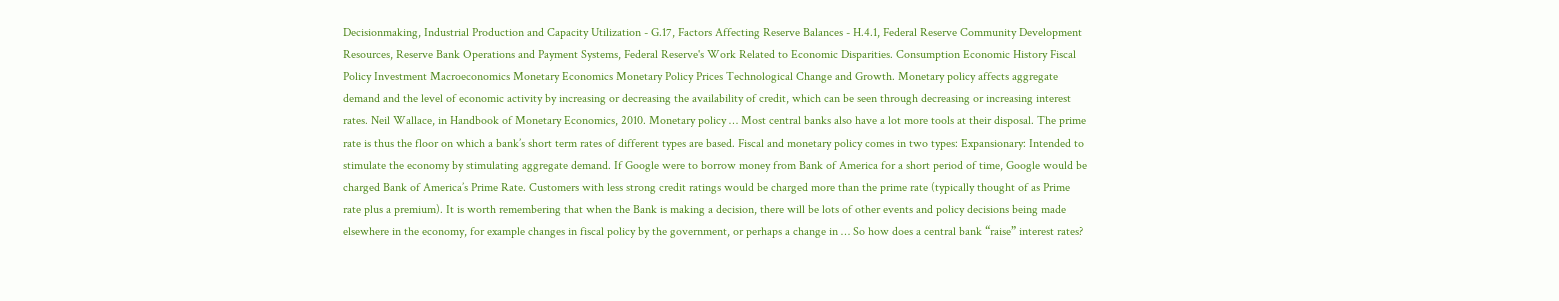Decisionmaking, Industrial Production and Capacity Utilization - G.17, Factors Affecting Reserve Balances - H.4.1, Federal Reserve Community Development Resources, Reserve Bank Operations and Payment Systems, Federal Reserve's Work Related to Economic Disparities. Consumption Economic History Fiscal Policy Investment Macroeconomics Monetary Economics Monetary Policy Prices Technological Change and Growth. Monetary policy affects aggregate demand and the level of economic activity by increasing or decreasing the availability of credit, which can be seen through decreasing or increasing interest rates. Neil Wallace, in Handbook of Monetary Economics, 2010. Monetary policy … Most central banks also have a lot more tools at their disposal. The prime rate is thus the floor on which a bank’s short term rates of different types are based. Fiscal and monetary policy comes in two types: Expansionary: Intended to stimulate the economy by stimulating aggregate demand. If Google were to borrow money from Bank of America for a short period of time, Google would be charged Bank of America’s Prime Rate. Customers with less strong credit ratings would be charged more than the prime rate (typically thought of as Prime rate plus a premium). It is worth remembering that when the Bank is making a decision, there will be lots of other events and policy decisions being made elsewhere in the economy, for example changes in fiscal policy by the government, or perhaps a change in … So how does a central bank “raise” interest rates?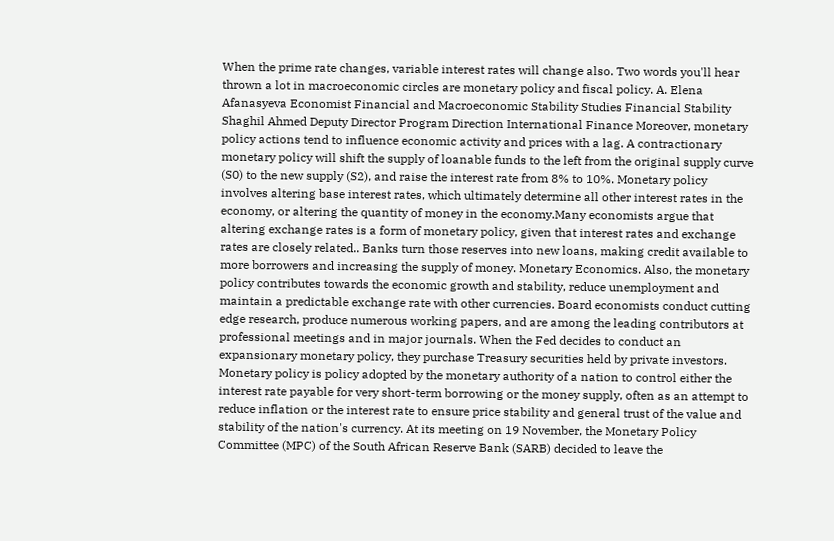When the prime rate changes, variable interest rates will change also. Two words you'll hear thrown a lot in macroeconomic circles are monetary policy and fiscal policy. A. Elena Afanasyeva Economist Financial and Macroeconomic Stability Studies Financial Stability Shaghil Ahmed Deputy Director Program Direction International Finance Moreover, monetary policy actions tend to influence economic activity and prices with a lag. A contractionary monetary policy will shift the supply of loanable funds to the left from the original supply curve (S0) to the new supply (S2), and raise the interest rate from 8% to 10%. Monetary policy involves altering base interest rates, which ultimately determine all other interest rates in the economy, or altering the quantity of money in the economy.Many economists argue that altering exchange rates is a form of monetary policy, given that interest rates and exchange rates are closely related.. Banks turn those reserves into new loans, making credit available to more borrowers and increasing the supply of money. Monetary Economics. Also, the monetary policy contributes towards the economic growth and stability, reduce unemployment and maintain a predictable exchange rate with other currencies. Board economists conduct cutting edge research, produce numerous working papers, and are among the leading contributors at professional meetings and in major journals. When the Fed decides to conduct an expansionary monetary policy, they purchase Treasury securities held by private investors. Monetary policy is policy adopted by the monetary authority of a nation to control either the interest rate payable for very short-term borrowing or the money supply, often as an attempt to reduce inflation or the interest rate to ensure price stability and general trust of the value and stability of the nation's currency. At its meeting on 19 November, the Monetary Policy Committee (MPC) of the South African Reserve Bank (SARB) decided to leave the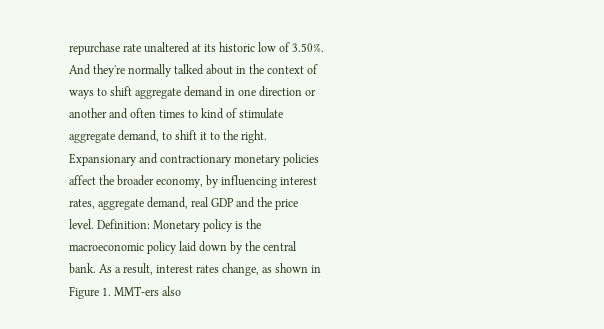repurchase rate unaltered at its historic low of 3.50%. And they're normally talked about in the context of ways to shift aggregate demand in one direction or another and often times to kind of stimulate aggregate demand, to shift it to the right. Expansionary and contractionary monetary policies affect the broader economy, by influencing interest rates, aggregate demand, real GDP and the price level. Definition: Monetary policy is the macroeconomic policy laid down by the central bank. As a result, interest rates change, as shown in Figure 1. MMT-ers also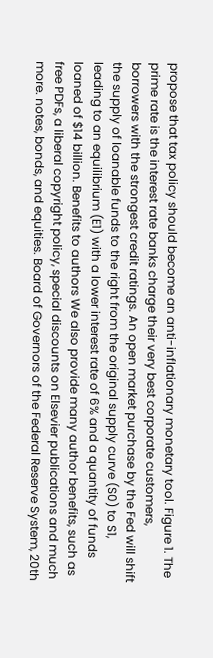propose that tax policy should become an anti-inflationary monetary tool. Figure 1. The prime rate is the interest rate banks charge their very best corporate customers, borrowers with the strongest credit ratings. An open market purchase by the Fed will shift the supply of loanable funds to the right from the original supply curve (S0) to S1, leading to an equilibrium (E1) with a lower interest rate of 6% and a quantity of funds loaned of $14 billion. Benefits to authors We also provide many author benefits, such as free PDFs, a liberal copyright policy, special discounts on Elsevier publications and much more. notes, bonds, and equities. Board of Governors of the Federal Reserve System, 20th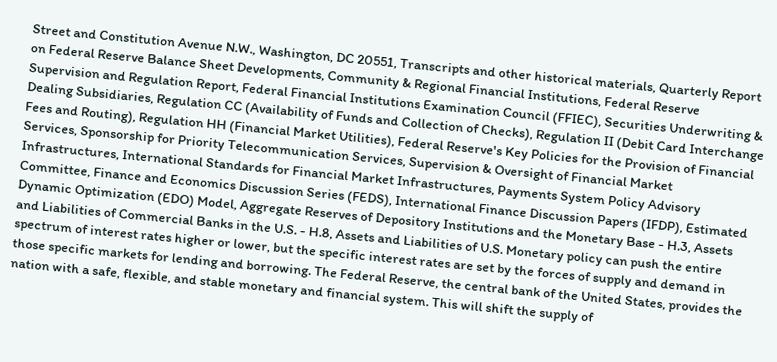Street and Constitution Avenue N.W., Washington, DC 20551, Transcripts and other historical materials, Quarterly Report on Federal Reserve Balance Sheet Developments, Community & Regional Financial Institutions, Federal Reserve Supervision and Regulation Report, Federal Financial Institutions Examination Council (FFIEC), Securities Underwriting & Dealing Subsidiaries, Regulation CC (Availability of Funds and Collection of Checks), Regulation II (Debit Card Interchange Fees and Routing), Regulation HH (Financial Market Utilities), Federal Reserve's Key Policies for the Provision of Financial Services, Sponsorship for Priority Telecommunication Services, Supervision & Oversight of Financial Market Infrastructures, International Standards for Financial Market Infrastructures, Payments System Policy Advisory Committee, Finance and Economics Discussion Series (FEDS), International Finance Discussion Papers (IFDP), Estimated Dynamic Optimization (EDO) Model, Aggregate Reserves of Depository Institutions and the Monetary Base - H.3, Assets and Liabilities of Commercial Banks in the U.S. - H.8, Assets and Liabilities of U.S. Monetary policy can push the entire spectrum of interest rates higher or lower, but the specific interest rates are set by the forces of supply and demand in those specific markets for lending and borrowing. The Federal Reserve, the central bank of the United States, provides the nation with a safe, flexible, and stable monetary and financial system. This will shift the supply of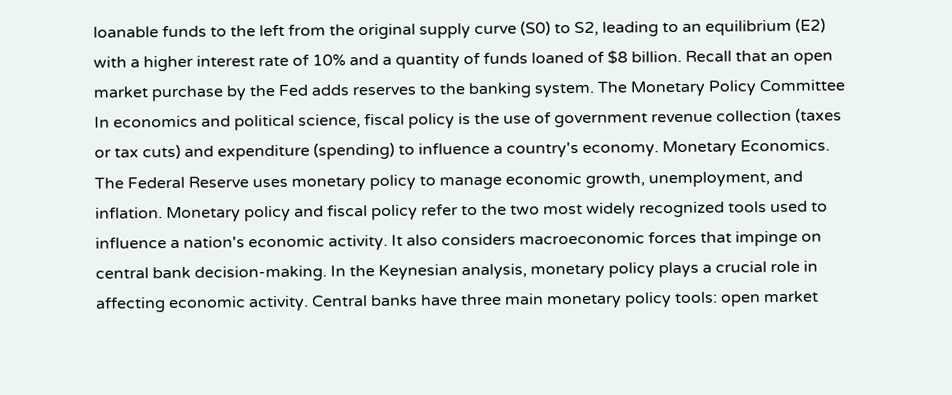loanable funds to the left from the original supply curve (S0) to S2, leading to an equilibrium (E2) with a higher interest rate of 10% and a quantity of funds loaned of $8 billion. Recall that an open market purchase by the Fed adds reserves to the banking system. The Monetary Policy Committee In economics and political science, fiscal policy is the use of government revenue collection (taxes or tax cuts) and expenditure (spending) to influence a country's economy. Monetary Economics. The Federal Reserve uses monetary policy to manage economic growth, unemployment, and inflation. Monetary policy and fiscal policy refer to the two most widely recognized tools used to influence a nation's economic activity. It also considers macroeconomic forces that impinge on central bank decision-making. In the Keynesian analysis, monetary policy plays a crucial role in affecting economic activity. Central banks have three main monetary policy tools: open market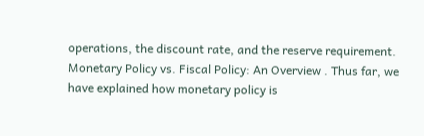operations, the discount rate, and the reserve requirement. Monetary Policy vs. Fiscal Policy: An Overview . Thus far, we have explained how monetary policy is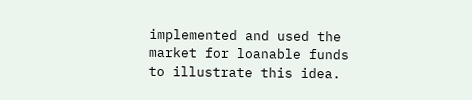implemented and used the market for loanable funds to illustrate this idea.